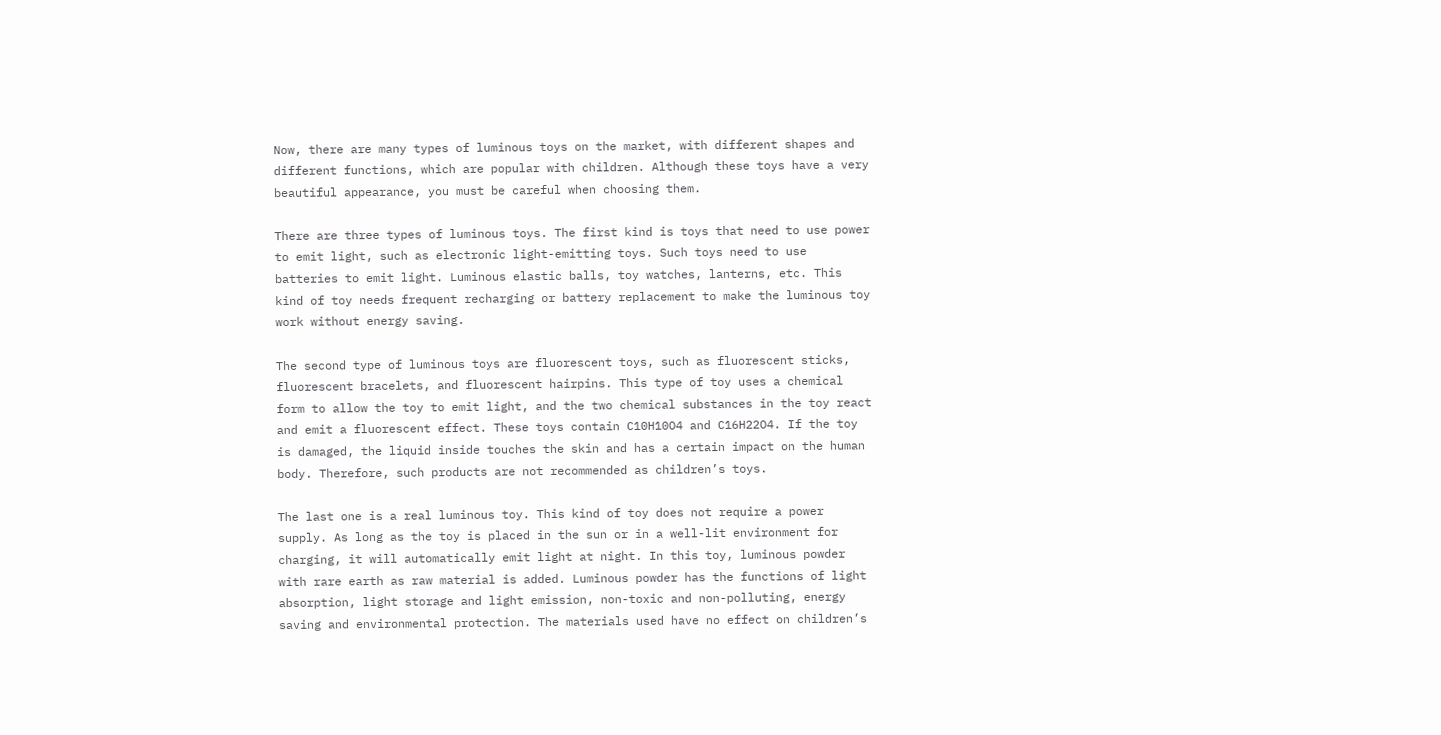Now, there are many types of luminous toys on the market, with different shapes and different functions, which are popular with children. Although these toys have a very beautiful appearance, you must be careful when choosing them.

There are three types of luminous toys. The first kind is toys that need to use power to emit light, such as electronic light-emitting toys. Such toys need to use batteries to emit light. Luminous elastic balls, toy watches, lanterns, etc. This kind of toy needs frequent recharging or battery replacement to make the luminous toy work without energy saving.

The second type of luminous toys are fluorescent toys, such as fluorescent sticks, fluorescent bracelets, and fluorescent hairpins. This type of toy uses a chemical form to allow the toy to emit light, and the two chemical substances in the toy react and emit a fluorescent effect. These toys contain C10H10O4 and C16H22O4. If the toy is damaged, the liquid inside touches the skin and has a certain impact on the human body. Therefore, such products are not recommended as children’s toys.

The last one is a real luminous toy. This kind of toy does not require a power supply. As long as the toy is placed in the sun or in a well-lit environment for charging, it will automatically emit light at night. In this toy, luminous powder with rare earth as raw material is added. Luminous powder has the functions of light absorption, light storage and light emission, non-toxic and non-polluting, energy saving and environmental protection. The materials used have no effect on children’s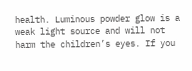health. Luminous powder glow is a weak light source and will not harm the children’s eyes. If you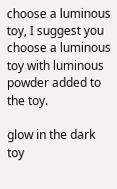choose a luminous toy, I suggest you choose a luminous toy with luminous powder added to the toy.

glow in the dark toy